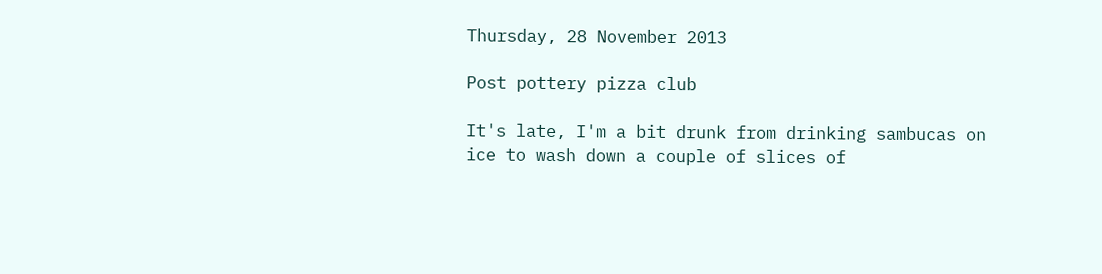Thursday, 28 November 2013

Post pottery pizza club

It's late, I'm a bit drunk from drinking sambucas on ice to wash down a couple of slices of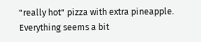"really hot" pizza with extra pineapple. Everything seems a bit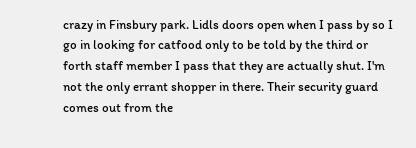crazy in Finsbury park. Lidls doors open when I pass by so I go in looking for catfood only to be told by the third or forth staff member I pass that they are actually shut. I'm not the only errant shopper in there. Their security guard comes out from the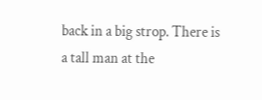back in a big strop. There is a tall man at the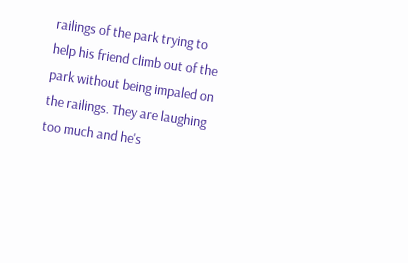railings of the park trying to help his friend climb out of the park without being impaled on the railings. They are laughing too much and he's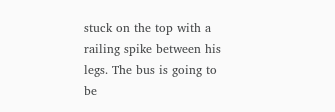stuck on the top with a railing spike between his legs. The bus is going to be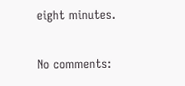eight minutes.

No comments: